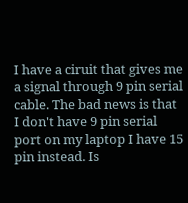I have a ciruit that gives me a signal through 9 pin serial cable. The bad news is that I don't have 9 pin serial port on my laptop I have 15 pin instead. Is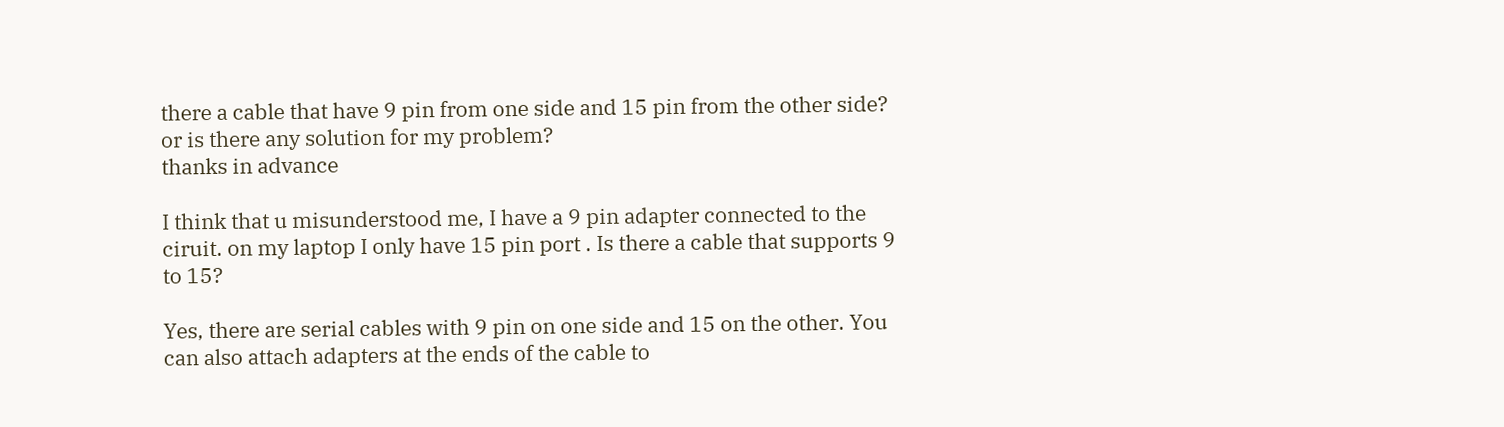there a cable that have 9 pin from one side and 15 pin from the other side? or is there any solution for my problem?
thanks in advance

I think that u misunderstood me, I have a 9 pin adapter connected to the ciruit. on my laptop I only have 15 pin port . Is there a cable that supports 9 to 15?

Yes, there are serial cables with 9 pin on one side and 15 on the other. You can also attach adapters at the ends of the cable to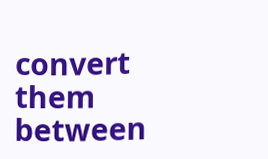convert them between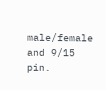male/female and 9/15 pin.